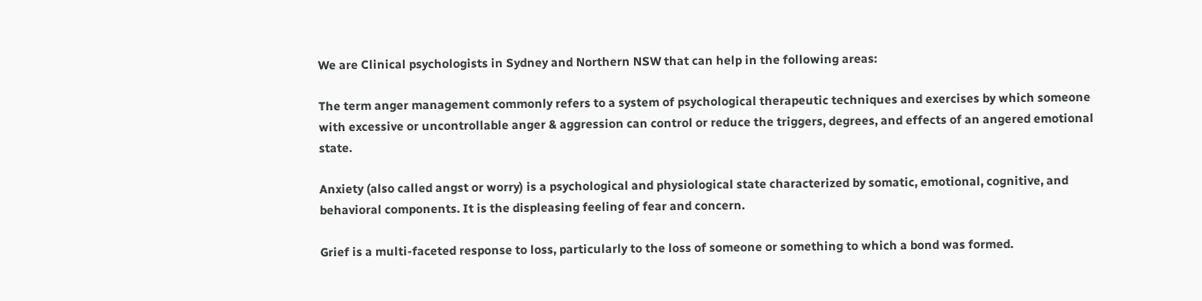We are Clinical psychologists in Sydney and Northern NSW that can help in the following areas:

The term anger management commonly refers to a system of psychological therapeutic techniques and exercises by which someone with excessive or uncontrollable anger & aggression can control or reduce the triggers, degrees, and effects of an angered emotional state.

Anxiety (also called angst or worry) is a psychological and physiological state characterized by somatic, emotional, cognitive, and behavioral components. It is the displeasing feeling of fear and concern.

Grief is a multi-faceted response to loss, particularly to the loss of someone or something to which a bond was formed.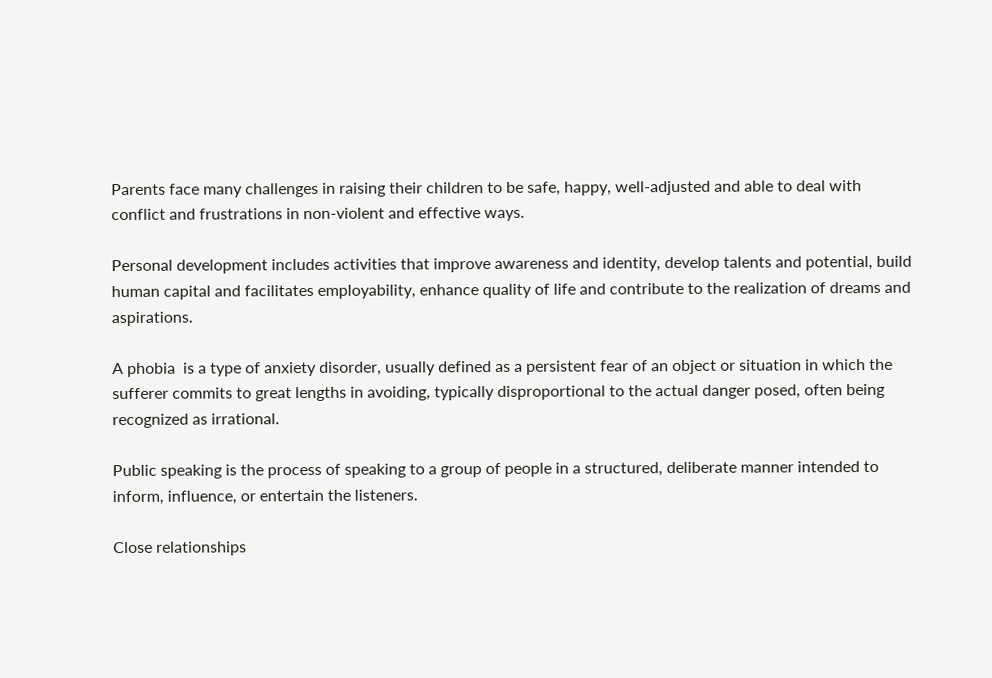Parents face many challenges in raising their children to be safe, happy, well-adjusted and able to deal with conflict and frustrations in non-violent and effective ways.

Personal development includes activities that improve awareness and identity, develop talents and potential, build human capital and facilitates employability, enhance quality of life and contribute to the realization of dreams and aspirations.

A phobia  is a type of anxiety disorder, usually defined as a persistent fear of an object or situation in which the sufferer commits to great lengths in avoiding, typically disproportional to the actual danger posed, often being recognized as irrational.

Public speaking is the process of speaking to a group of people in a structured, deliberate manner intended to inform, influence, or entertain the listeners.

Close relationships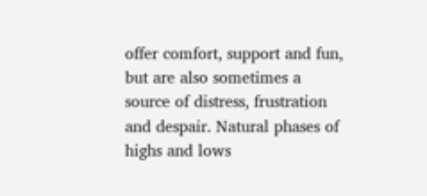offer comfort, support and fun, but are also sometimes a source of distress, frustration and despair. Natural phases of highs and lows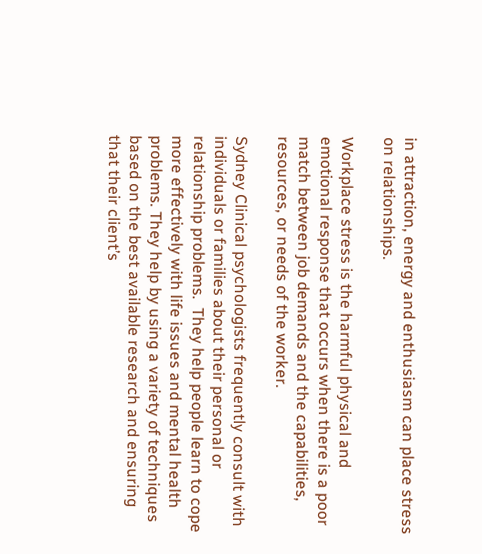in attraction, energy and enthusiasm can place stress on relationships.

Workplace stress is the harmful physical and emotional response that occurs when there is a poor match between job demands and the capabilities, resources, or needs of the worker.

Sydney Clinical psychologists frequently consult with individuals or families about their personal or relationship problems.  They help people learn to cope more effectively with life issues and mental health problems. They help by using a variety of techniques based on the best available research and ensuring that their client’s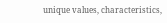unique values, characteristics,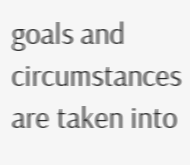goals and circumstances are taken into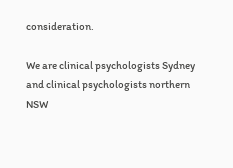consideration.

We are clinical psychologists Sydney and clinical psychologists northern NSW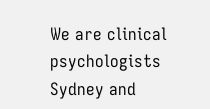We are clinical psychologists Sydney and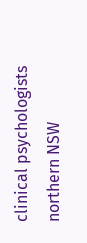clinical psychologists northern NSW